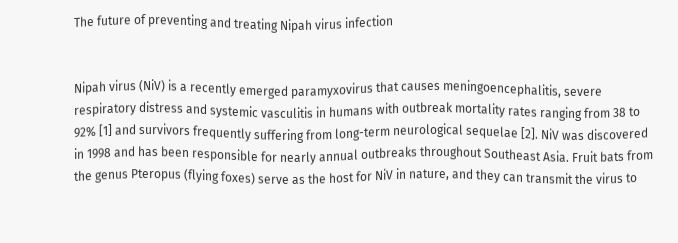The future of preventing and treating Nipah virus infection


Nipah virus (NiV) is a recently emerged paramyxovirus that causes meningoencephalitis, severe respiratory distress and systemic vasculitis in humans with outbreak mortality rates ranging from 38 to 92% [1] and survivors frequently suffering from long-term neurological sequelae [2]. NiV was discovered in 1998 and has been responsible for nearly annual outbreaks throughout Southeast Asia. Fruit bats from the genus Pteropus (flying foxes) serve as the host for NiV in nature, and they can transmit the virus to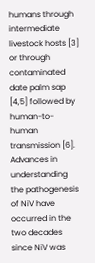humans through intermediate livestock hosts [3] or through contaminated date palm sap [4,5] followed by human-to-human transmission [6]. Advances in understanding the pathogenesis of NiV have occurred in the two decades since NiV was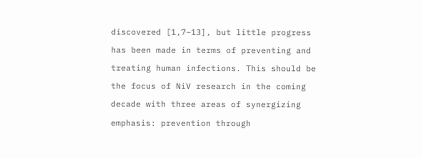discovered [1,7–13], but little progress has been made in terms of preventing and treating human infections. This should be the focus of NiV research in the coming decade with three areas of synergizing emphasis: prevention through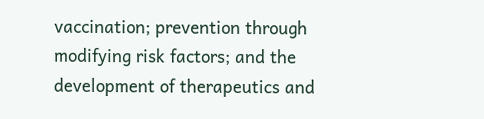vaccination; prevention through modifying risk factors; and the development of therapeutics and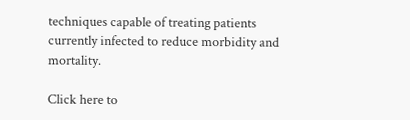techniques capable of treating patients currently infected to reduce morbidity and mortality.

Click here to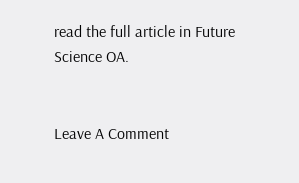read the full article in Future Science OA.


Leave A Comment